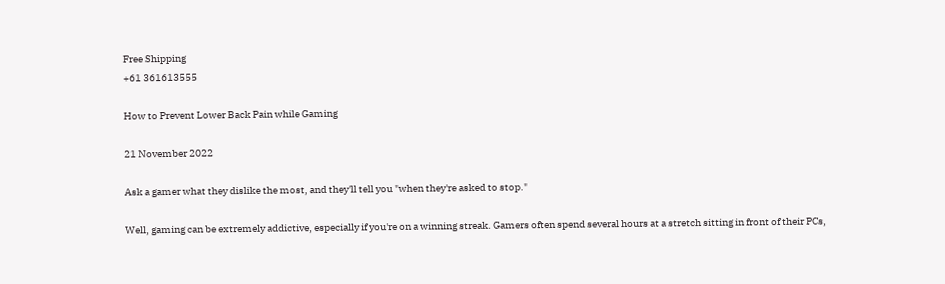Free Shipping
+61 361613555

How to Prevent Lower Back Pain while Gaming

21 November 2022

Ask a gamer what they dislike the most, and they'll tell you "when they're asked to stop."

Well, gaming can be extremely addictive, especially if you're on a winning streak. Gamers often spend several hours at a stretch sitting in front of their PCs,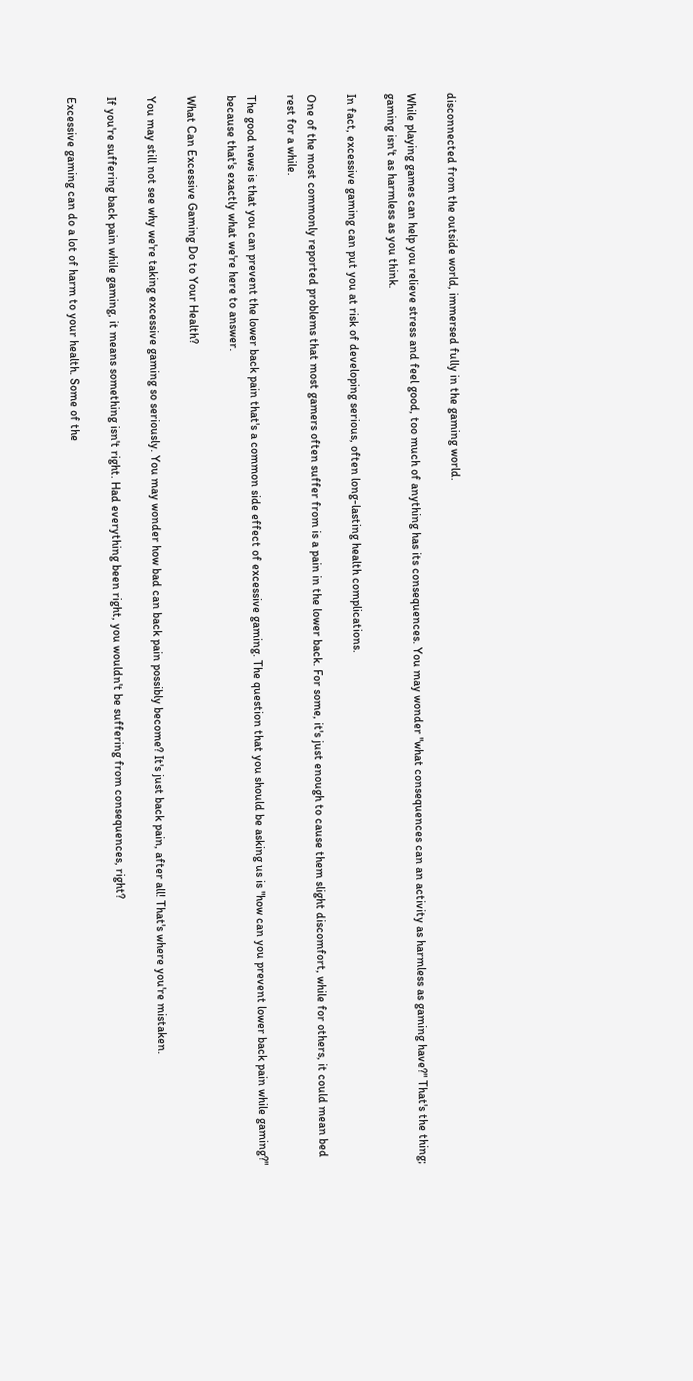disconnected from the outside world, immersed fully in the gaming world.

While playing games can help you relieve stress and feel good, too much of anything has its consequences. You may wonder "what consequences can an activity as harmless as gaming have?" That's the thing; gaming isn't as harmless as you think.

In fact, excessive gaming can put you at risk of developing serious, often long-lasting health complications.

One of the most commonly reported problems that most gamers often suffer from is a pain in the lower back. For some, it's just enough to cause them slight discomfort, while for others, it could mean bed rest for a while.

The good news is that you can prevent the lower back pain that's a common side effect of excessive gaming. The question that you should be asking us is "how can you prevent lower back pain while gaming?" because that's exactly what we're here to answer.

What Can Excessive Gaming Do to Your Health?

You may still not see why we're taking excessive gaming so seriously. You may wonder how bad can back pain possibly become? It's just back pain, after all! That's where you're mistaken.

If you're suffering back pain while gaming, it means something isn't right. Had everything been right, you wouldn't be suffering from consequences, right?

Excessive gaming can do a lot of harm to your health. Some of the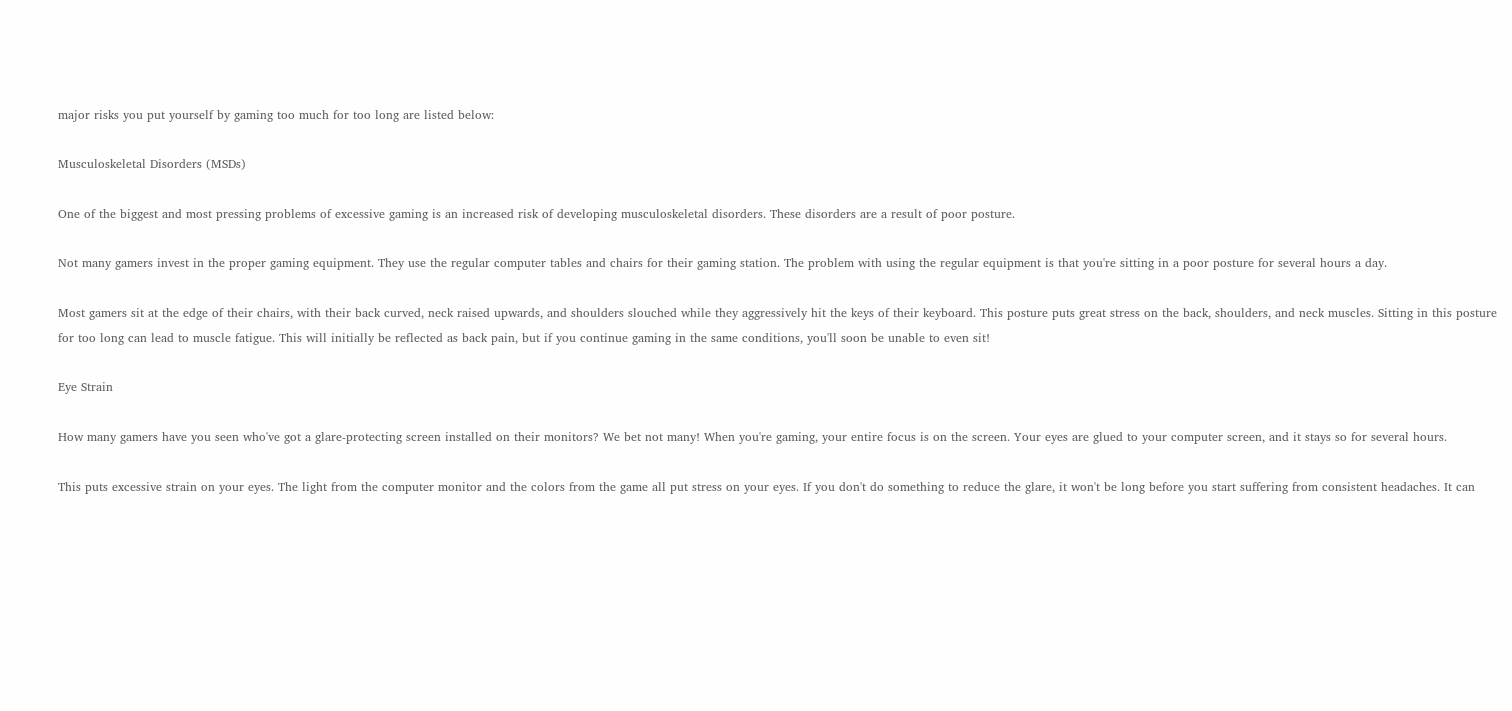major risks you put yourself by gaming too much for too long are listed below:

Musculoskeletal Disorders (MSDs)

One of the biggest and most pressing problems of excessive gaming is an increased risk of developing musculoskeletal disorders. These disorders are a result of poor posture.

Not many gamers invest in the proper gaming equipment. They use the regular computer tables and chairs for their gaming station. The problem with using the regular equipment is that you're sitting in a poor posture for several hours a day.

Most gamers sit at the edge of their chairs, with their back curved, neck raised upwards, and shoulders slouched while they aggressively hit the keys of their keyboard. This posture puts great stress on the back, shoulders, and neck muscles. Sitting in this posture for too long can lead to muscle fatigue. This will initially be reflected as back pain, but if you continue gaming in the same conditions, you'll soon be unable to even sit!

Eye Strain

How many gamers have you seen who've got a glare-protecting screen installed on their monitors? We bet not many! When you're gaming, your entire focus is on the screen. Your eyes are glued to your computer screen, and it stays so for several hours.

This puts excessive strain on your eyes. The light from the computer monitor and the colors from the game all put stress on your eyes. If you don't do something to reduce the glare, it won't be long before you start suffering from consistent headaches. It can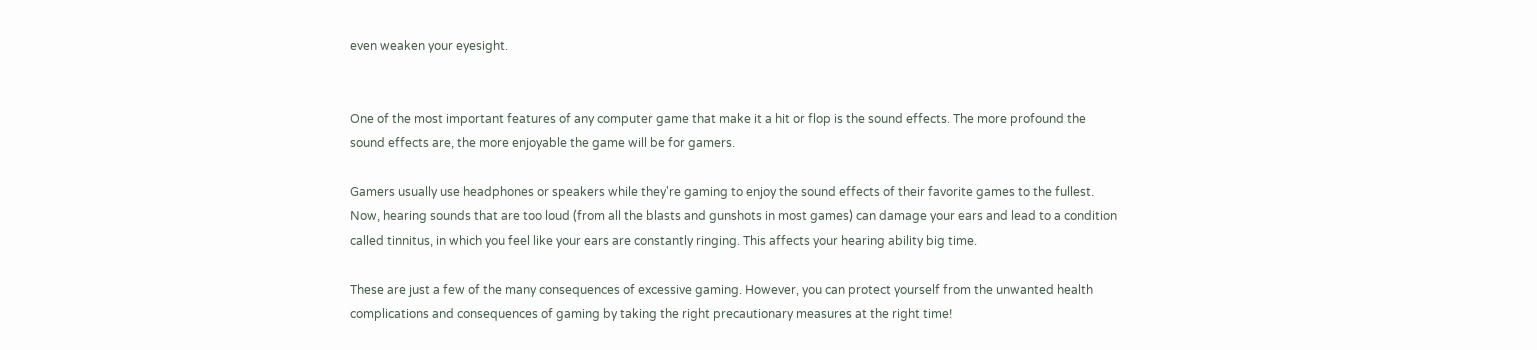even weaken your eyesight.


One of the most important features of any computer game that make it a hit or flop is the sound effects. The more profound the sound effects are, the more enjoyable the game will be for gamers.

Gamers usually use headphones or speakers while they're gaming to enjoy the sound effects of their favorite games to the fullest. Now, hearing sounds that are too loud (from all the blasts and gunshots in most games) can damage your ears and lead to a condition called tinnitus, in which you feel like your ears are constantly ringing. This affects your hearing ability big time.

These are just a few of the many consequences of excessive gaming. However, you can protect yourself from the unwanted health complications and consequences of gaming by taking the right precautionary measures at the right time!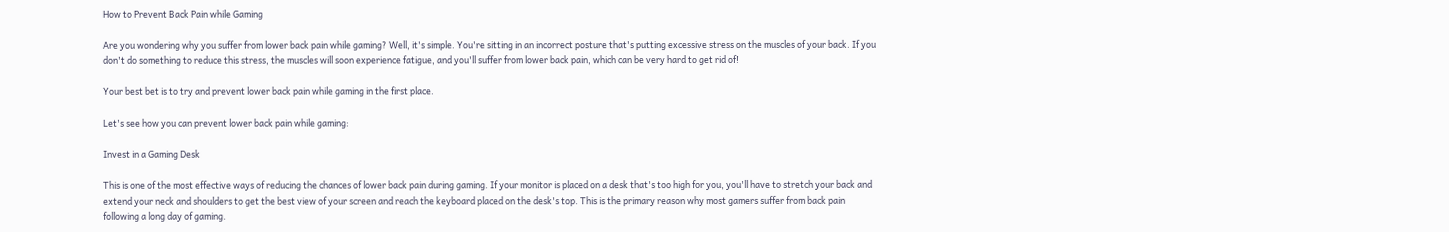How to Prevent Back Pain while Gaming

Are you wondering why you suffer from lower back pain while gaming? Well, it's simple. You're sitting in an incorrect posture that's putting excessive stress on the muscles of your back. If you don't do something to reduce this stress, the muscles will soon experience fatigue, and you'll suffer from lower back pain, which can be very hard to get rid of!

Your best bet is to try and prevent lower back pain while gaming in the first place.

Let's see how you can prevent lower back pain while gaming:

Invest in a Gaming Desk

This is one of the most effective ways of reducing the chances of lower back pain during gaming. If your monitor is placed on a desk that's too high for you, you'll have to stretch your back and extend your neck and shoulders to get the best view of your screen and reach the keyboard placed on the desk's top. This is the primary reason why most gamers suffer from back pain following a long day of gaming.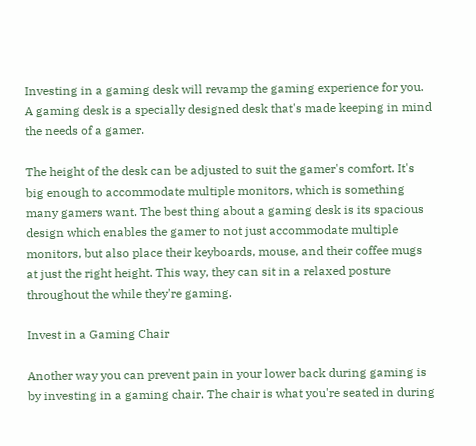Investing in a gaming desk will revamp the gaming experience for you. A gaming desk is a specially designed desk that's made keeping in mind the needs of a gamer.

The height of the desk can be adjusted to suit the gamer's comfort. It's big enough to accommodate multiple monitors, which is something many gamers want. The best thing about a gaming desk is its spacious design which enables the gamer to not just accommodate multiple monitors, but also place their keyboards, mouse, and their coffee mugs at just the right height. This way, they can sit in a relaxed posture throughout the while they're gaming.

Invest in a Gaming Chair

Another way you can prevent pain in your lower back during gaming is by investing in a gaming chair. The chair is what you're seated in during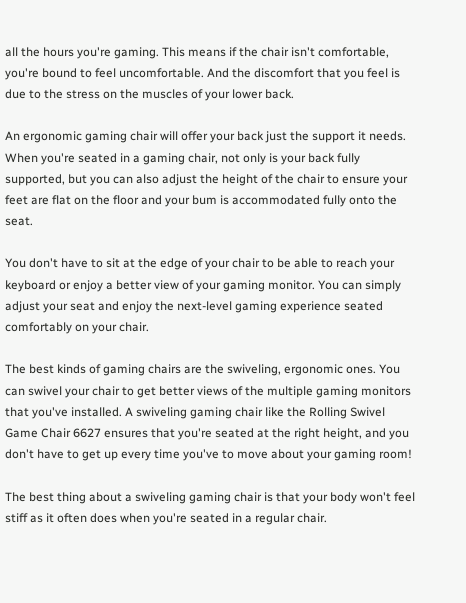all the hours you're gaming. This means if the chair isn't comfortable, you're bound to feel uncomfortable. And the discomfort that you feel is due to the stress on the muscles of your lower back.

An ergonomic gaming chair will offer your back just the support it needs. When you're seated in a gaming chair, not only is your back fully supported, but you can also adjust the height of the chair to ensure your feet are flat on the floor and your bum is accommodated fully onto the seat.

You don't have to sit at the edge of your chair to be able to reach your keyboard or enjoy a better view of your gaming monitor. You can simply adjust your seat and enjoy the next-level gaming experience seated comfortably on your chair.

The best kinds of gaming chairs are the swiveling, ergonomic ones. You can swivel your chair to get better views of the multiple gaming monitors that you've installed. A swiveling gaming chair like the Rolling Swivel Game Chair 6627 ensures that you're seated at the right height, and you don't have to get up every time you've to move about your gaming room!

The best thing about a swiveling gaming chair is that your body won't feel stiff as it often does when you're seated in a regular chair.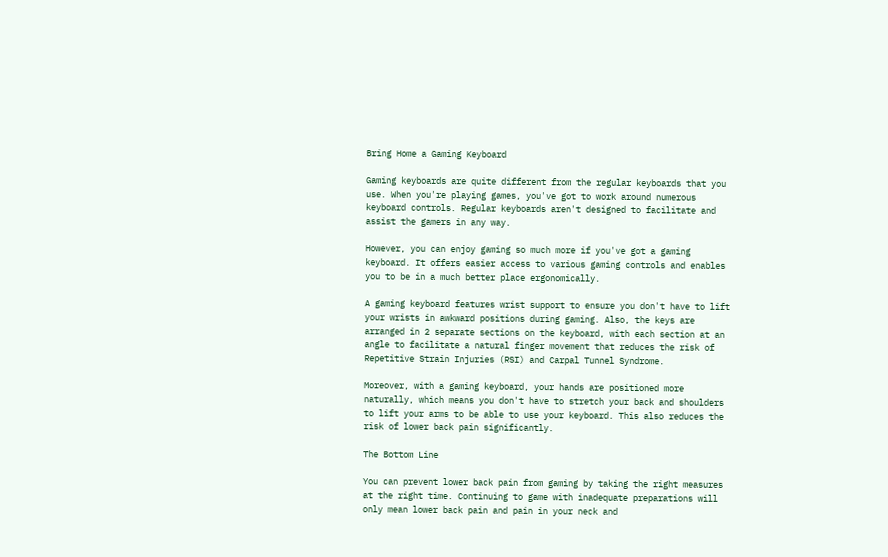Bring Home a Gaming Keyboard

Gaming keyboards are quite different from the regular keyboards that you use. When you're playing games, you've got to work around numerous keyboard controls. Regular keyboards aren't designed to facilitate and assist the gamers in any way.

However, you can enjoy gaming so much more if you've got a gaming keyboard. It offers easier access to various gaming controls and enables you to be in a much better place ergonomically.

A gaming keyboard features wrist support to ensure you don't have to lift your wrists in awkward positions during gaming. Also, the keys are arranged in 2 separate sections on the keyboard, with each section at an angle to facilitate a natural finger movement that reduces the risk of Repetitive Strain Injuries (RSI) and Carpal Tunnel Syndrome.

Moreover, with a gaming keyboard, your hands are positioned more naturally, which means you don't have to stretch your back and shoulders to lift your arms to be able to use your keyboard. This also reduces the risk of lower back pain significantly.

The Bottom Line

You can prevent lower back pain from gaming by taking the right measures at the right time. Continuing to game with inadequate preparations will only mean lower back pain and pain in your neck and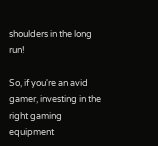shoulders in the long run!

So, if you're an avid gamer, investing in the right gaming equipment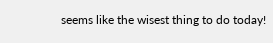seems like the wisest thing to do today!